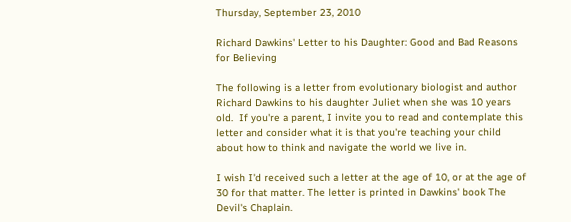Thursday, September 23, 2010

Richard Dawkins' Letter to his Daughter: Good and Bad Reasons for Believing

The following is a letter from evolutionary biologist and author Richard Dawkins to his daughter Juliet when she was 10 years old.  If you're a parent, I invite you to read and contemplate this letter and consider what it is that you're teaching your child about how to think and navigate the world we live in.

I wish I'd received such a letter at the age of 10, or at the age of 30 for that matter. The letter is printed in Dawkins' book The Devil's Chaplain.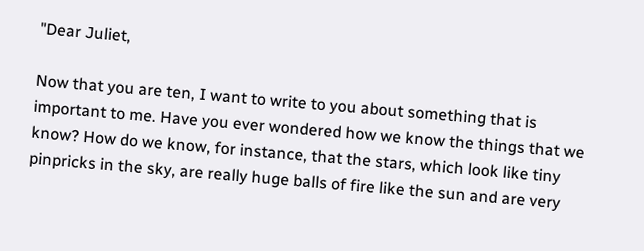"Dear Juliet,

Now that you are ten, I want to write to you about something that is important to me. Have you ever wondered how we know the things that we know? How do we know, for instance, that the stars, which look like tiny pinpricks in the sky, are really huge balls of fire like the sun and are very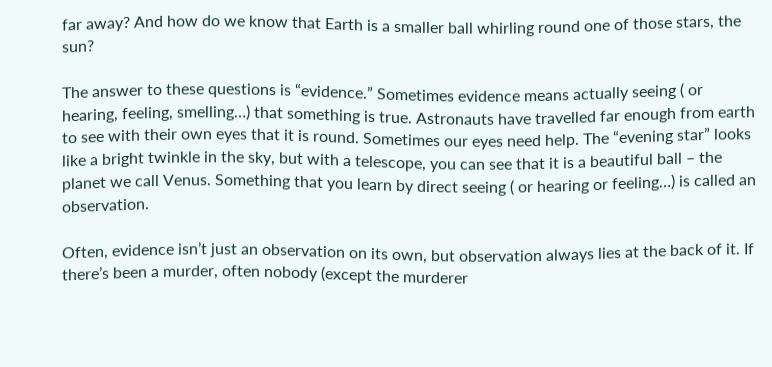far away? And how do we know that Earth is a smaller ball whirling round one of those stars, the sun?

The answer to these questions is “evidence.” Sometimes evidence means actually seeing ( or hearing, feeling, smelling…) that something is true. Astronauts have travelled far enough from earth to see with their own eyes that it is round. Sometimes our eyes need help. The “evening star” looks like a bright twinkle in the sky, but with a telescope, you can see that it is a beautiful ball – the planet we call Venus. Something that you learn by direct seeing ( or hearing or feeling…) is called an observation.

Often, evidence isn’t just an observation on its own, but observation always lies at the back of it. If there’s been a murder, often nobody (except the murderer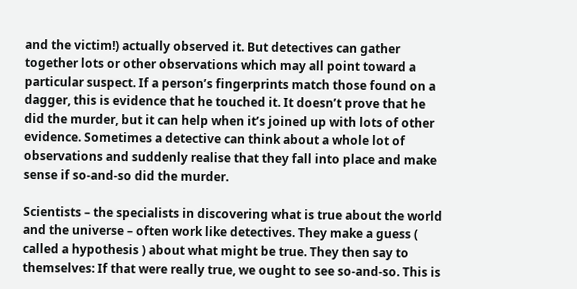and the victim!) actually observed it. But detectives can gather together lots or other observations which may all point toward a particular suspect. If a person’s fingerprints match those found on a dagger, this is evidence that he touched it. It doesn’t prove that he did the murder, but it can help when it’s joined up with lots of other evidence. Sometimes a detective can think about a whole lot of observations and suddenly realise that they fall into place and make sense if so-and-so did the murder.

Scientists – the specialists in discovering what is true about the world and the universe – often work like detectives. They make a guess ( called a hypothesis ) about what might be true. They then say to themselves: If that were really true, we ought to see so-and-so. This is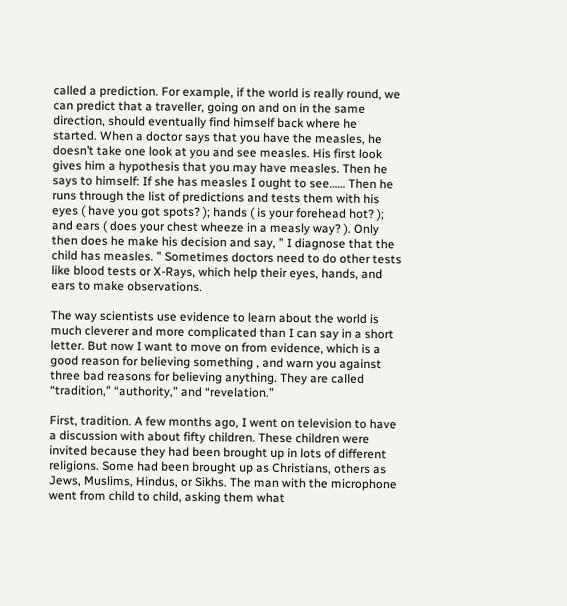called a prediction. For example, if the world is really round, we can predict that a traveller, going on and on in the same direction, should eventually find himself back where he started. When a doctor says that you have the measles, he doesn’t take one look at you and see measles. His first look gives him a hypothesis that you may have measles. Then he says to himself: If she has measles I ought to see…… Then he runs through the list of predictions and tests them with his eyes ( have you got spots? ); hands ( is your forehead hot? ); and ears ( does your chest wheeze in a measly way? ). Only then does he make his decision and say, ” I diagnose that the child has measles. ” Sometimes doctors need to do other tests like blood tests or X-Rays, which help their eyes, hands, and ears to make observations.

The way scientists use evidence to learn about the world is much cleverer and more complicated than I can say in a short letter. But now I want to move on from evidence, which is a good reason for believing something , and warn you against three bad reasons for believing anything. They are called “tradition,” “authority,” and “revelation.”

First, tradition. A few months ago, I went on television to have a discussion with about fifty children. These children were invited because they had been brought up in lots of different religions. Some had been brought up as Christians, others as Jews, Muslims, Hindus, or Sikhs. The man with the microphone went from child to child, asking them what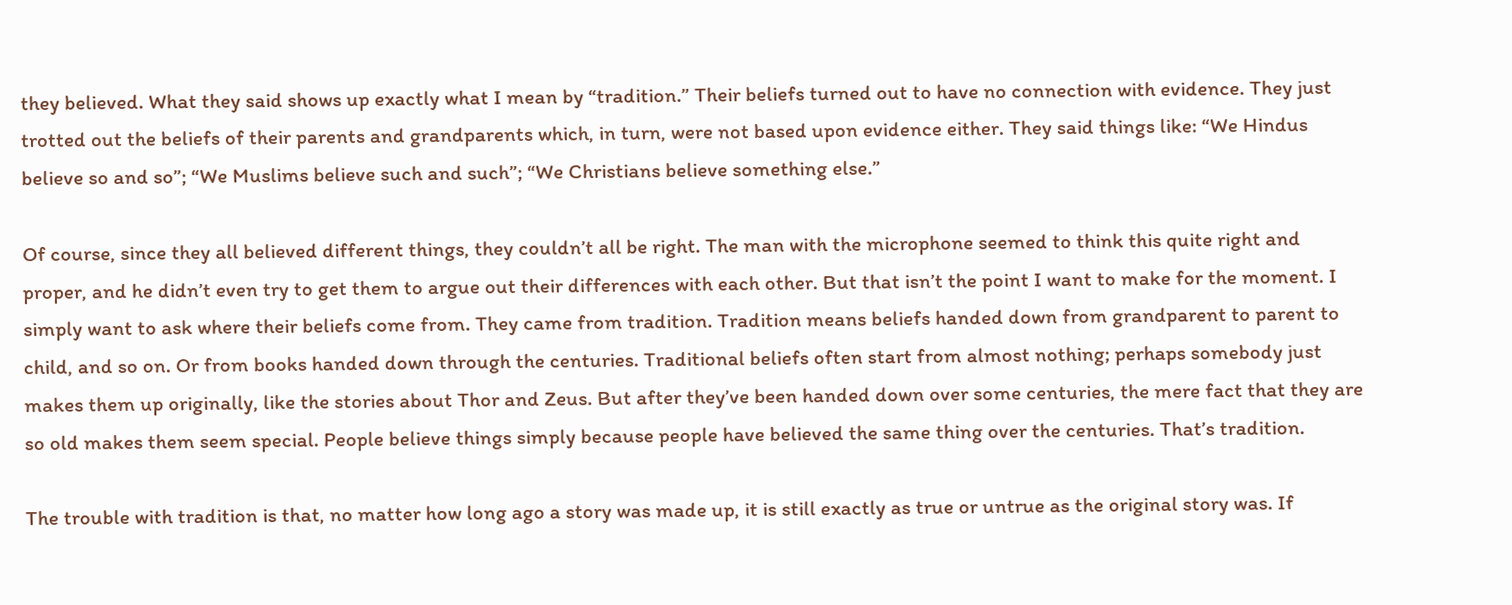they believed. What they said shows up exactly what I mean by “tradition.” Their beliefs turned out to have no connection with evidence. They just trotted out the beliefs of their parents and grandparents which, in turn, were not based upon evidence either. They said things like: “We Hindus believe so and so”; “We Muslims believe such and such”; “We Christians believe something else.”

Of course, since they all believed different things, they couldn’t all be right. The man with the microphone seemed to think this quite right and proper, and he didn’t even try to get them to argue out their differences with each other. But that isn’t the point I want to make for the moment. I simply want to ask where their beliefs come from. They came from tradition. Tradition means beliefs handed down from grandparent to parent to child, and so on. Or from books handed down through the centuries. Traditional beliefs often start from almost nothing; perhaps somebody just makes them up originally, like the stories about Thor and Zeus. But after they’ve been handed down over some centuries, the mere fact that they are so old makes them seem special. People believe things simply because people have believed the same thing over the centuries. That’s tradition.

The trouble with tradition is that, no matter how long ago a story was made up, it is still exactly as true or untrue as the original story was. If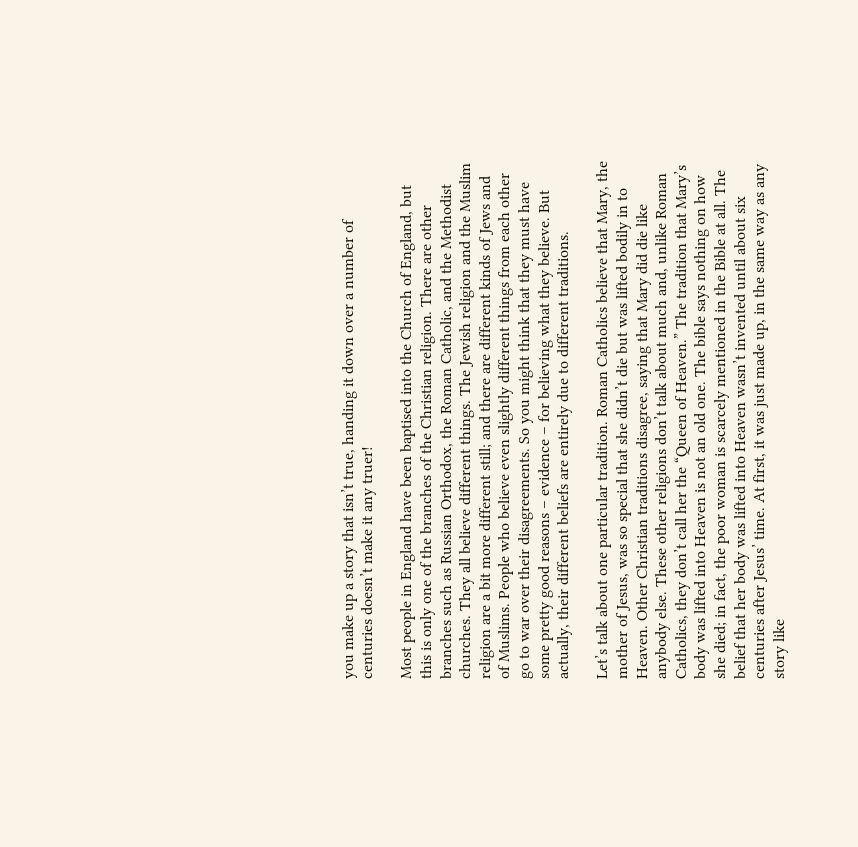you make up a story that isn’t true, handing it down over a number of centuries doesn’t make it any truer!

Most people in England have been baptised into the Church of England, but this is only one of the branches of the Christian religion. There are other branches such as Russian Orthodox, the Roman Catholic, and the Methodist churches. They all believe different things. The Jewish religion and the Muslim religion are a bit more different still; and there are different kinds of Jews and of Muslims. People who believe even slightly different things from each other go to war over their disagreements. So you might think that they must have some pretty good reasons – evidence – for believing what they believe. But actually, their different beliefs are entirely due to different traditions.

Let’s talk about one particular tradition. Roman Catholics believe that Mary, the mother of Jesus, was so special that she didn’t die but was lifted bodily in to Heaven. Other Christian traditions disagree, saying that Mary did die like anybody else. These other religions don’t talk about much and, unlike Roman Catholics, they don’t call her the “Queen of Heaven.” The tradition that Mary’s body was lifted into Heaven is not an old one. The bible says nothing on how she died; in fact, the poor woman is scarcely mentioned in the Bible at all. The belief that her body was lifted into Heaven wasn’t invented until about six centuries after Jesus’ time. At first, it was just made up, in the same way as any story like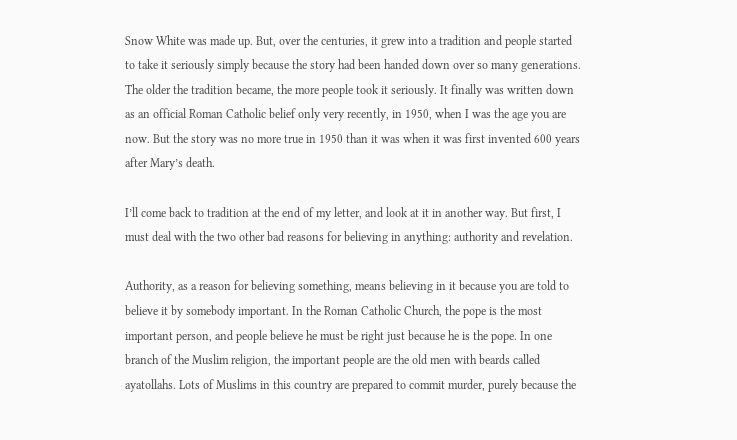Snow White was made up. But, over the centuries, it grew into a tradition and people started to take it seriously simply because the story had been handed down over so many generations. The older the tradition became, the more people took it seriously. It finally was written down as an official Roman Catholic belief only very recently, in 1950, when I was the age you are now. But the story was no more true in 1950 than it was when it was first invented 600 years after Mary’s death.

I’ll come back to tradition at the end of my letter, and look at it in another way. But first, I must deal with the two other bad reasons for believing in anything: authority and revelation.

Authority, as a reason for believing something, means believing in it because you are told to believe it by somebody important. In the Roman Catholic Church, the pope is the most important person, and people believe he must be right just because he is the pope. In one branch of the Muslim religion, the important people are the old men with beards called ayatollahs. Lots of Muslims in this country are prepared to commit murder, purely because the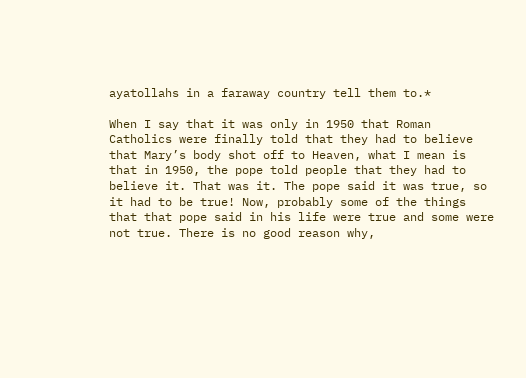ayatollahs in a faraway country tell them to.*

When I say that it was only in 1950 that Roman Catholics were finally told that they had to believe that Mary’s body shot off to Heaven, what I mean is that in 1950, the pope told people that they had to believe it. That was it. The pope said it was true, so it had to be true! Now, probably some of the things that that pope said in his life were true and some were not true. There is no good reason why,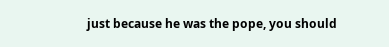just because he was the pope, you should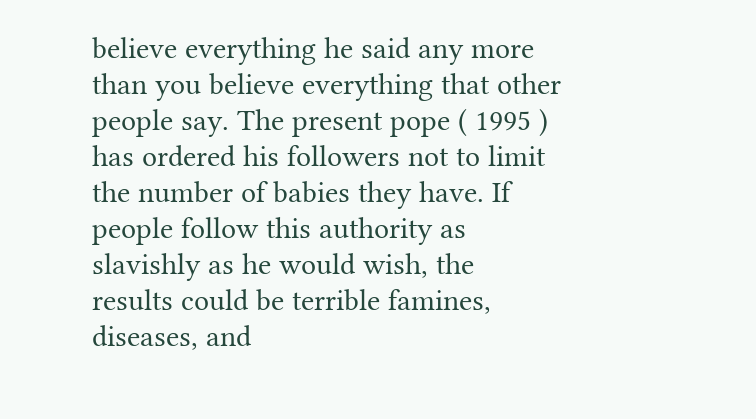believe everything he said any more than you believe everything that other people say. The present pope ( 1995 ) has ordered his followers not to limit the number of babies they have. If people follow this authority as slavishly as he would wish, the results could be terrible famines, diseases, and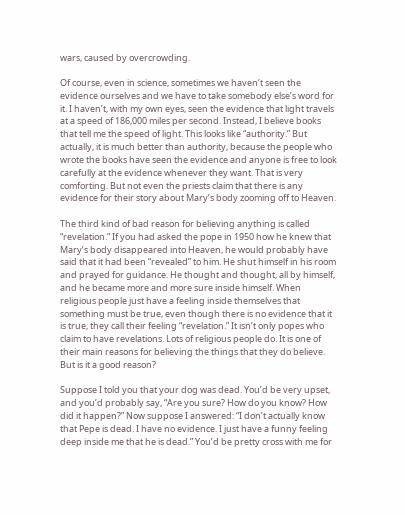wars, caused by overcrowding.

Of course, even in science, sometimes we haven’t seen the evidence ourselves and we have to take somebody else’s word for it. I haven’t, with my own eyes, seen the evidence that light travels at a speed of 186,000 miles per second. Instead, I believe books that tell me the speed of light. This looks like “authority.” But actually, it is much better than authority, because the people who wrote the books have seen the evidence and anyone is free to look carefully at the evidence whenever they want. That is very comforting. But not even the priests claim that there is any evidence for their story about Mary’s body zooming off to Heaven.

The third kind of bad reason for believing anything is called “revelation.” If you had asked the pope in 1950 how he knew that Mary’s body disappeared into Heaven, he would probably have said that it had been “revealed” to him. He shut himself in his room and prayed for guidance. He thought and thought, all by himself, and he became more and more sure inside himself. When religious people just have a feeling inside themselves that something must be true, even though there is no evidence that it is true, they call their feeling “revelation.” It isn’t only popes who claim to have revelations. Lots of religious people do. It is one of their main reasons for believing the things that they do believe. But is it a good reason?

Suppose I told you that your dog was dead. You’d be very upset, and you’d probably say, “Are you sure? How do you know? How did it happen?” Now suppose I answered: “I don’t actually know that Pepe is dead. I have no evidence. I just have a funny feeling deep inside me that he is dead.” You’d be pretty cross with me for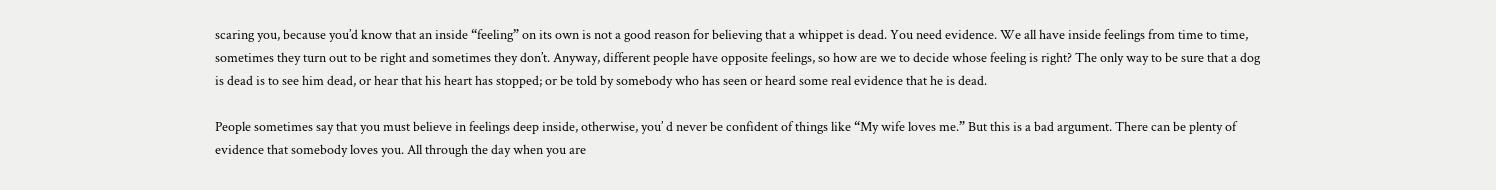scaring you, because you’d know that an inside “feeling” on its own is not a good reason for believing that a whippet is dead. You need evidence. We all have inside feelings from time to time, sometimes they turn out to be right and sometimes they don’t. Anyway, different people have opposite feelings, so how are we to decide whose feeling is right? The only way to be sure that a dog is dead is to see him dead, or hear that his heart has stopped; or be told by somebody who has seen or heard some real evidence that he is dead.

People sometimes say that you must believe in feelings deep inside, otherwise, you’ d never be confident of things like “My wife loves me.” But this is a bad argument. There can be plenty of evidence that somebody loves you. All through the day when you are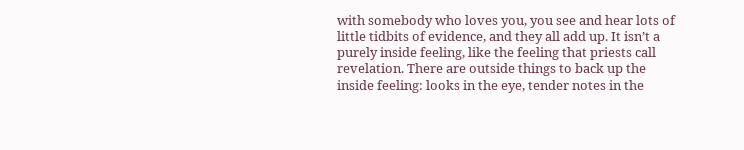with somebody who loves you, you see and hear lots of little tidbits of evidence, and they all add up. It isn’t a purely inside feeling, like the feeling that priests call revelation. There are outside things to back up the inside feeling: looks in the eye, tender notes in the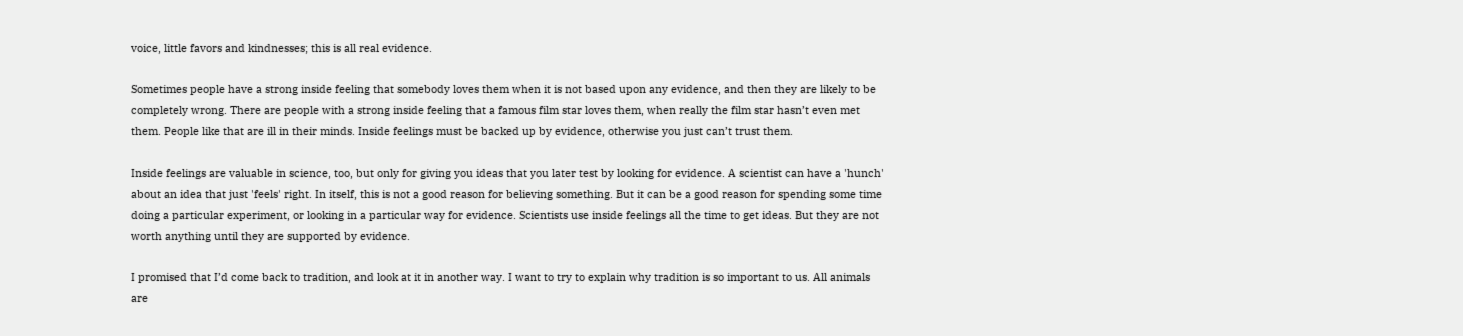voice, little favors and kindnesses; this is all real evidence.

Sometimes people have a strong inside feeling that somebody loves them when it is not based upon any evidence, and then they are likely to be completely wrong. There are people with a strong inside feeling that a famous film star loves them, when really the film star hasn’t even met them. People like that are ill in their minds. Inside feelings must be backed up by evidence, otherwise you just can’t trust them.

Inside feelings are valuable in science, too, but only for giving you ideas that you later test by looking for evidence. A scientist can have a 'hunch' about an idea that just 'feels' right. In itself, this is not a good reason for believing something. But it can be a good reason for spending some time doing a particular experiment, or looking in a particular way for evidence. Scientists use inside feelings all the time to get ideas. But they are not worth anything until they are supported by evidence.

I promised that I’d come back to tradition, and look at it in another way. I want to try to explain why tradition is so important to us. All animals are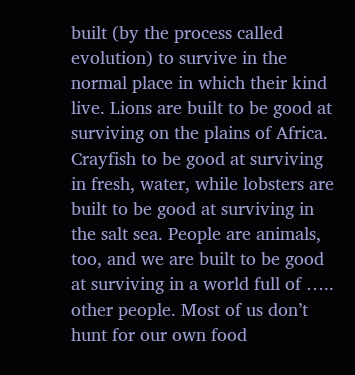built (by the process called evolution) to survive in the normal place in which their kind live. Lions are built to be good at surviving on the plains of Africa. Crayfish to be good at surviving in fresh, water, while lobsters are built to be good at surviving in the salt sea. People are animals, too, and we are built to be good at surviving in a world full of ….. other people. Most of us don’t hunt for our own food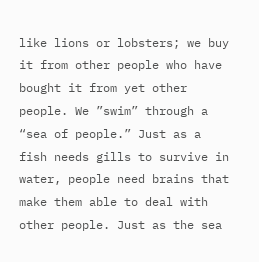like lions or lobsters; we buy it from other people who have bought it from yet other people. We ”swim” through a “sea of people.” Just as a fish needs gills to survive in water, people need brains that make them able to deal with other people. Just as the sea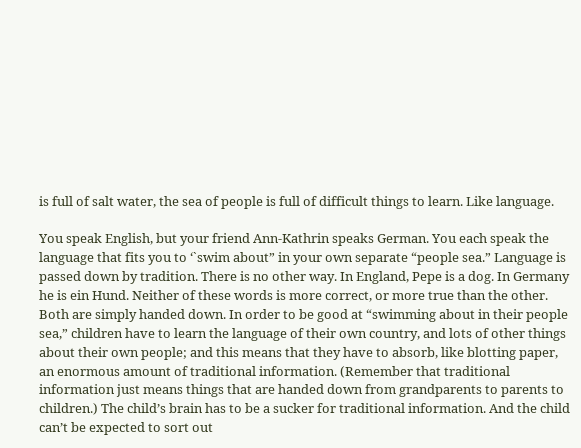is full of salt water, the sea of people is full of difficult things to learn. Like language.

You speak English, but your friend Ann-Kathrin speaks German. You each speak the language that fits you to ‘`swim about” in your own separate “people sea.” Language is passed down by tradition. There is no other way. In England, Pepe is a dog. In Germany he is ein Hund. Neither of these words is more correct, or more true than the other. Both are simply handed down. In order to be good at “swimming about in their people sea,” children have to learn the language of their own country, and lots of other things about their own people; and this means that they have to absorb, like blotting paper, an enormous amount of traditional information. (Remember that traditional information just means things that are handed down from grandparents to parents to children.) The child’s brain has to be a sucker for traditional information. And the child can’t be expected to sort out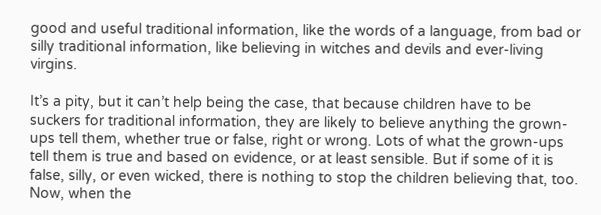good and useful traditional information, like the words of a language, from bad or silly traditional information, like believing in witches and devils and ever-living virgins.

It’s a pity, but it can’t help being the case, that because children have to be suckers for traditional information, they are likely to believe anything the grown-ups tell them, whether true or false, right or wrong. Lots of what the grown-ups tell them is true and based on evidence, or at least sensible. But if some of it is false, silly, or even wicked, there is nothing to stop the children believing that, too. Now, when the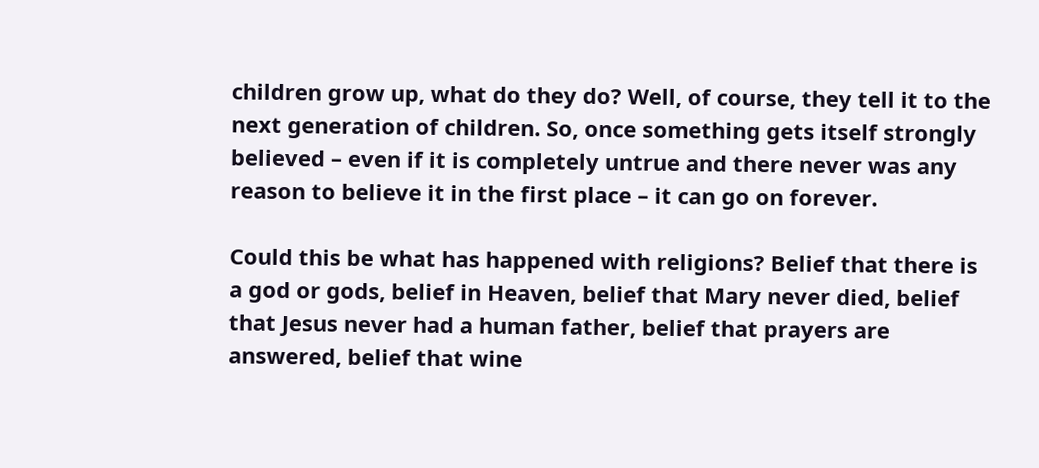children grow up, what do they do? Well, of course, they tell it to the next generation of children. So, once something gets itself strongly believed – even if it is completely untrue and there never was any reason to believe it in the first place – it can go on forever.

Could this be what has happened with religions? Belief that there is a god or gods, belief in Heaven, belief that Mary never died, belief that Jesus never had a human father, belief that prayers are answered, belief that wine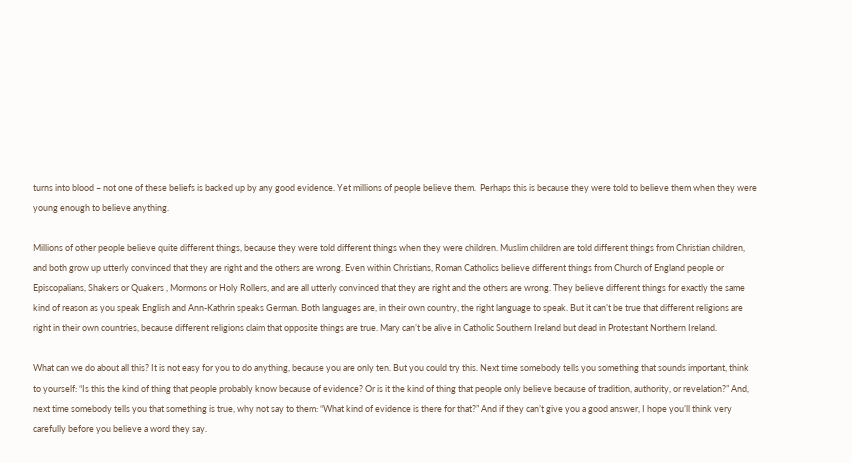turns into blood – not one of these beliefs is backed up by any good evidence. Yet millions of people believe them.  Perhaps this is because they were told to believe them when they were young enough to believe anything.

Millions of other people believe quite different things, because they were told different things when they were children. Muslim children are told different things from Christian children, and both grow up utterly convinced that they are right and the others are wrong. Even within Christians, Roman Catholics believe different things from Church of England people or Episcopalians, Shakers or Quakers , Mormons or Holy Rollers, and are all utterly convinced that they are right and the others are wrong. They believe different things for exactly the same kind of reason as you speak English and Ann-Kathrin speaks German. Both languages are, in their own country, the right language to speak. But it can’t be true that different religions are right in their own countries, because different religions claim that opposite things are true. Mary can’t be alive in Catholic Southern Ireland but dead in Protestant Northern Ireland.

What can we do about all this? It is not easy for you to do anything, because you are only ten. But you could try this. Next time somebody tells you something that sounds important, think to yourself: “Is this the kind of thing that people probably know because of evidence? Or is it the kind of thing that people only believe because of tradition, authority, or revelation?” And, next time somebody tells you that something is true, why not say to them: “What kind of evidence is there for that?” And if they can’t give you a good answer, I hope you’ll think very carefully before you believe a word they say.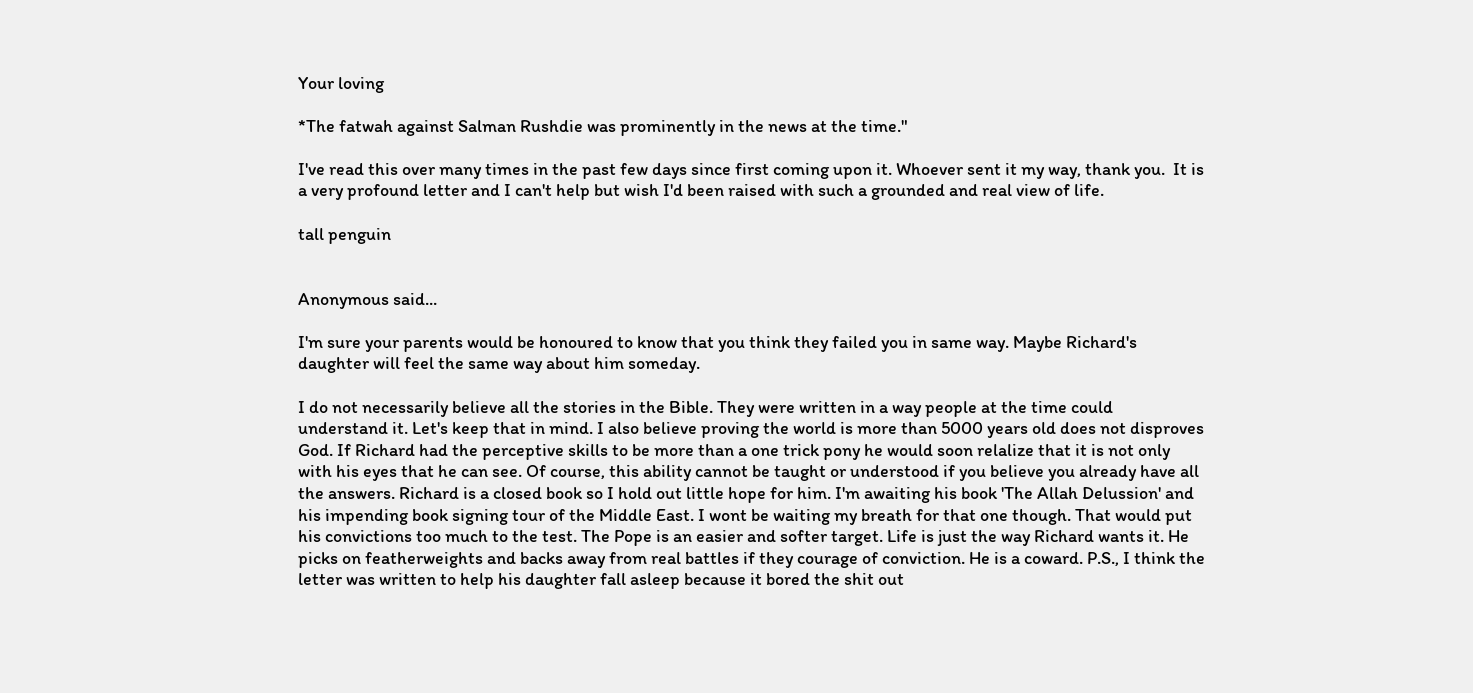Your loving

*The fatwah against Salman Rushdie was prominently in the news at the time."

I've read this over many times in the past few days since first coming upon it. Whoever sent it my way, thank you.  It is a very profound letter and I can't help but wish I'd been raised with such a grounded and real view of life.

tall penguin


Anonymous said...

I'm sure your parents would be honoured to know that you think they failed you in same way. Maybe Richard's daughter will feel the same way about him someday.

I do not necessarily believe all the stories in the Bible. They were written in a way people at the time could understand it. Let's keep that in mind. I also believe proving the world is more than 5000 years old does not disproves God. If Richard had the perceptive skills to be more than a one trick pony he would soon relalize that it is not only with his eyes that he can see. Of course, this ability cannot be taught or understood if you believe you already have all the answers. Richard is a closed book so I hold out little hope for him. I'm awaiting his book 'The Allah Delussion' and his impending book signing tour of the Middle East. I wont be waiting my breath for that one though. That would put his convictions too much to the test. The Pope is an easier and softer target. Life is just the way Richard wants it. He picks on featherweights and backs away from real battles if they courage of conviction. He is a coward. P.S., I think the letter was written to help his daughter fall asleep because it bored the shit out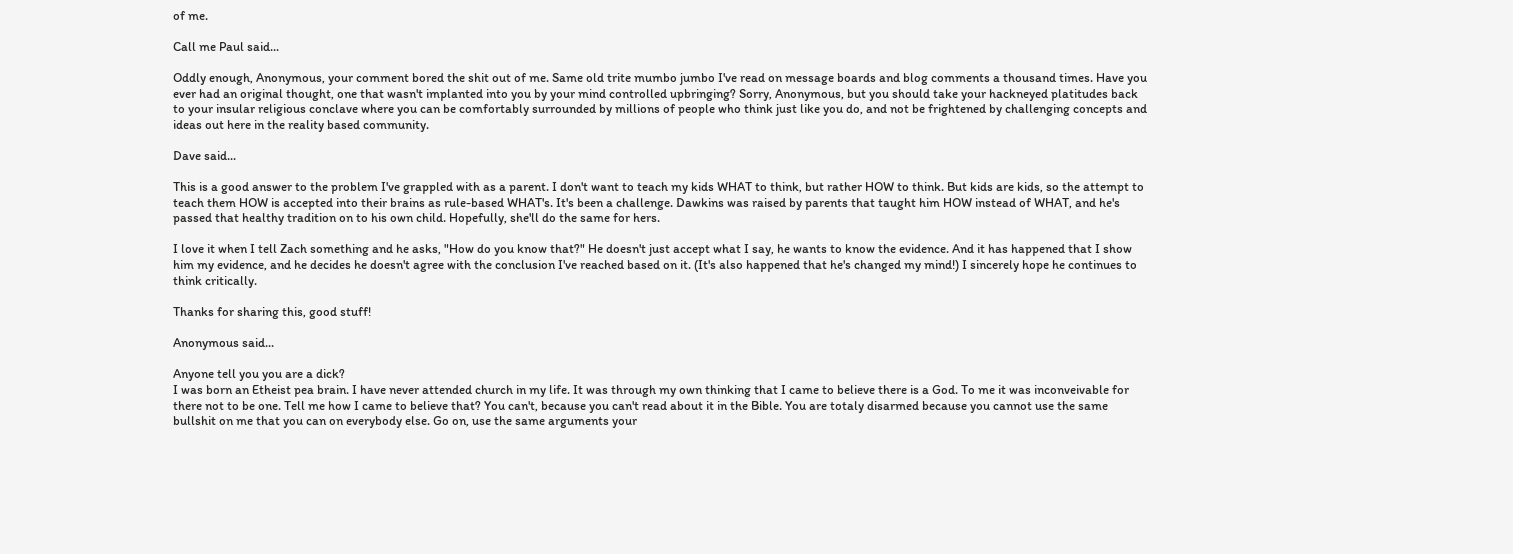of me.

Call me Paul said...

Oddly enough, Anonymous, your comment bored the shit out of me. Same old trite mumbo jumbo I've read on message boards and blog comments a thousand times. Have you ever had an original thought, one that wasn't implanted into you by your mind controlled upbringing? Sorry, Anonymous, but you should take your hackneyed platitudes back to your insular religious conclave where you can be comfortably surrounded by millions of people who think just like you do, and not be frightened by challenging concepts and ideas out here in the reality based community.

Dave said...

This is a good answer to the problem I've grappled with as a parent. I don't want to teach my kids WHAT to think, but rather HOW to think. But kids are kids, so the attempt to teach them HOW is accepted into their brains as rule-based WHAT's. It's been a challenge. Dawkins was raised by parents that taught him HOW instead of WHAT, and he's passed that healthy tradition on to his own child. Hopefully, she'll do the same for hers.

I love it when I tell Zach something and he asks, "How do you know that?" He doesn't just accept what I say, he wants to know the evidence. And it has happened that I show him my evidence, and he decides he doesn't agree with the conclusion I've reached based on it. (It's also happened that he's changed my mind!) I sincerely hope he continues to think critically.

Thanks for sharing this, good stuff!

Anonymous said...

Anyone tell you you are a dick?
I was born an Etheist pea brain. I have never attended church in my life. It was through my own thinking that I came to believe there is a God. To me it was inconveivable for there not to be one. Tell me how I came to believe that? You can't, because you can't read about it in the Bible. You are totaly disarmed because you cannot use the same bullshit on me that you can on everybody else. Go on, use the same arguments your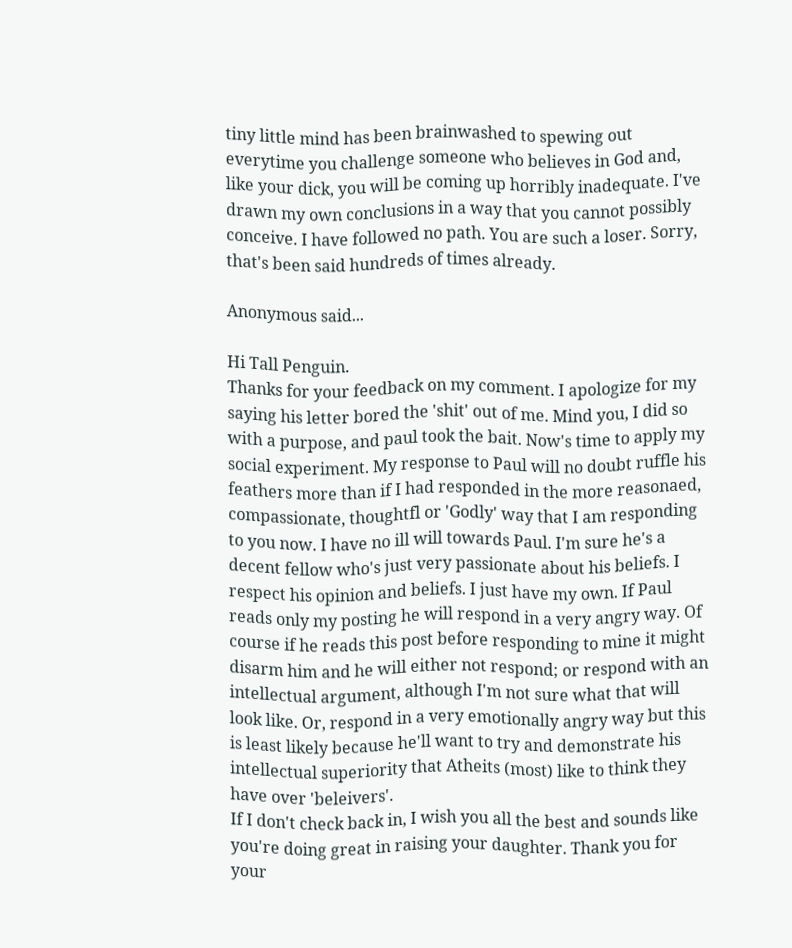tiny little mind has been brainwashed to spewing out everytime you challenge someone who believes in God and, like your dick, you will be coming up horribly inadequate. I've drawn my own conclusions in a way that you cannot possibly conceive. I have followed no path. You are such a loser. Sorry, that's been said hundreds of times already.

Anonymous said...

Hi Tall Penguin.
Thanks for your feedback on my comment. I apologize for my saying his letter bored the 'shit' out of me. Mind you, I did so with a purpose, and paul took the bait. Now's time to apply my social experiment. My response to Paul will no doubt ruffle his feathers more than if I had responded in the more reasonaed, compassionate, thoughtfl or 'Godly' way that I am responding to you now. I have no ill will towards Paul. I'm sure he's a decent fellow who's just very passionate about his beliefs. I respect his opinion and beliefs. I just have my own. If Paul reads only my posting he will respond in a very angry way. Of course if he reads this post before responding to mine it might disarm him and he will either not respond; or respond with an intellectual argument, although I'm not sure what that will look like. Or, respond in a very emotionally angry way but this is least likely because he'll want to try and demonstrate his intellectual superiority that Atheits (most) like to think they have over 'beleivers'.
If I don't check back in, I wish you all the best and sounds like you're doing great in raising your daughter. Thank you for your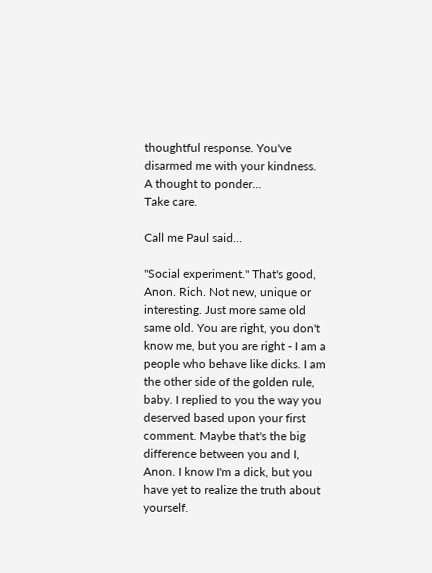thoughtful response. You've disarmed me with your kindness. A thought to ponder...
Take care.

Call me Paul said...

"Social experiment." That's good, Anon. Rich. Not new, unique or interesting. Just more same old same old. You are right, you don't know me, but you are right - I am a people who behave like dicks. I am the other side of the golden rule, baby. I replied to you the way you deserved based upon your first comment. Maybe that's the big difference between you and I, Anon. I know I'm a dick, but you have yet to realize the truth about yourself.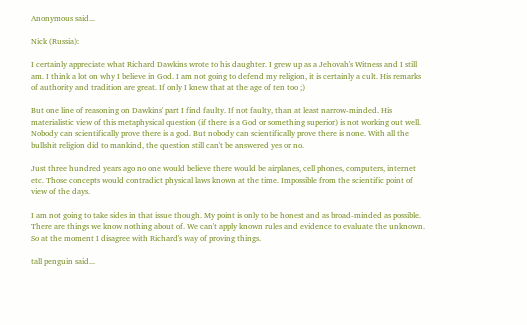Anonymous said...

Nick (Russia):

I certainly appreciate what Richard Dawkins wrote to his daughter. I grew up as a Jehovah's Witness and I still am. I think a lot on why I believe in God. I am not going to defend my religion, it is certainly a cult. His remarks of authority and tradition are great. If only I knew that at the age of ten too ;)

But one line of reasoning on Dawkins' part I find faulty. If not faulty, than at least narrow-minded. His materialistic view of this metaphysical question (if there is a God or something superior) is not working out well. Nobody can scientifically prove there is a god. But nobody can scientifically prove there is none. With all the bullshit religion did to mankind, the question still can't be answered yes or no.

Just three hundred years ago no one would believe there would be airplanes, cell phones, computers, internet etc. Those concepts would contradict physical laws known at the time. Impossible from the scientific point of view of the days.

I am not going to take sides in that issue though. My point is only to be honest and as broad-minded as possible. There are things we know nothing about of. We can't apply known rules and evidence to evaluate the unknown. So at the moment I disagree with Richard's way of proving things.

tall penguin said...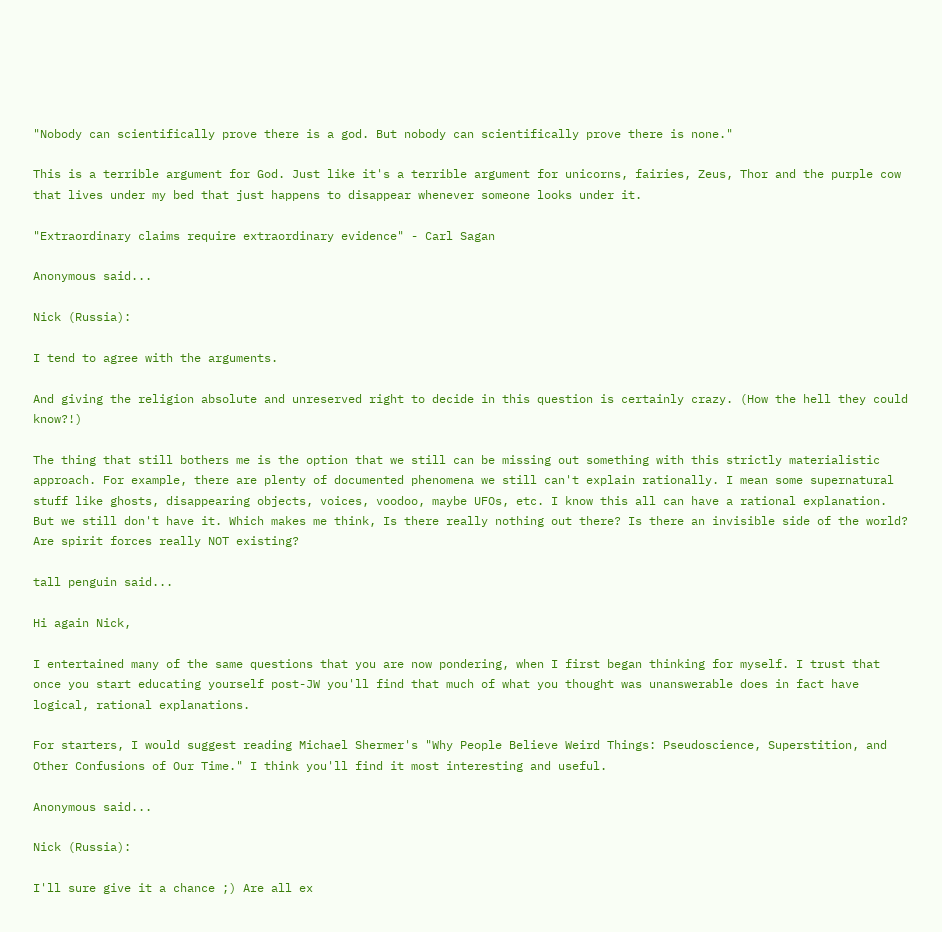"Nobody can scientifically prove there is a god. But nobody can scientifically prove there is none."

This is a terrible argument for God. Just like it's a terrible argument for unicorns, fairies, Zeus, Thor and the purple cow that lives under my bed that just happens to disappear whenever someone looks under it.

"Extraordinary claims require extraordinary evidence" - Carl Sagan

Anonymous said...

Nick (Russia):

I tend to agree with the arguments.

And giving the religion absolute and unreserved right to decide in this question is certainly crazy. (How the hell they could know?!)

The thing that still bothers me is the option that we still can be missing out something with this strictly materialistic approach. For example, there are plenty of documented phenomena we still can't explain rationally. I mean some supernatural stuff like ghosts, disappearing objects, voices, voodoo, maybe UFOs, etc. I know this all can have a rational explanation. But we still don't have it. Which makes me think, Is there really nothing out there? Is there an invisible side of the world? Are spirit forces really NOT existing?

tall penguin said...

Hi again Nick,

I entertained many of the same questions that you are now pondering, when I first began thinking for myself. I trust that once you start educating yourself post-JW you'll find that much of what you thought was unanswerable does in fact have logical, rational explanations.

For starters, I would suggest reading Michael Shermer's "Why People Believe Weird Things: Pseudoscience, Superstition, and Other Confusions of Our Time." I think you'll find it most interesting and useful.

Anonymous said...

Nick (Russia):

I'll sure give it a chance ;) Are all ex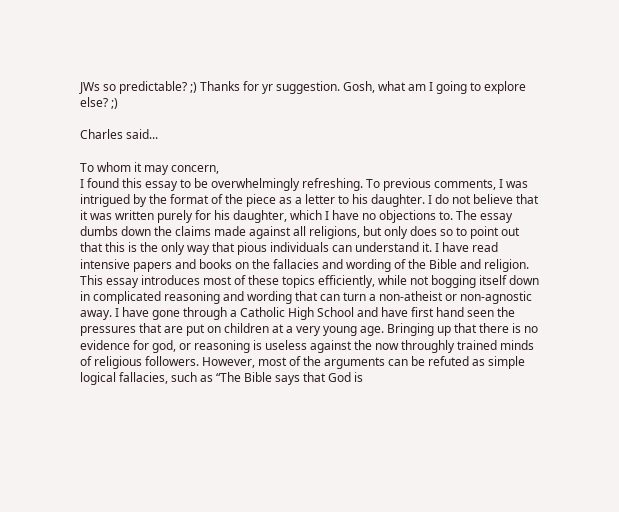JWs so predictable? ;) Thanks for yr suggestion. Gosh, what am I going to explore else? ;)

Charles said...

To whom it may concern,
I found this essay to be overwhelmingly refreshing. To previous comments, I was intrigued by the format of the piece as a letter to his daughter. I do not believe that it was written purely for his daughter, which I have no objections to. The essay dumbs down the claims made against all religions, but only does so to point out that this is the only way that pious individuals can understand it. I have read intensive papers and books on the fallacies and wording of the Bible and religion. This essay introduces most of these topics efficiently, while not bogging itself down in complicated reasoning and wording that can turn a non-atheist or non-agnostic away. I have gone through a Catholic High School and have first hand seen the pressures that are put on children at a very young age. Bringing up that there is no evidence for god, or reasoning is useless against the now throughly trained minds of religious followers. However, most of the arguments can be refuted as simple logical fallacies, such as “The Bible says that God is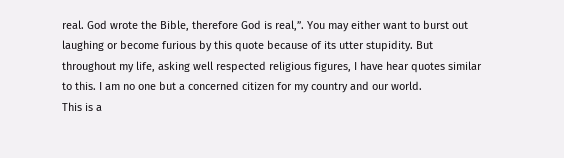real. God wrote the Bible, therefore God is real,”. You may either want to burst out laughing or become furious by this quote because of its utter stupidity. But throughout my life, asking well respected religious figures, I have hear quotes similar to this. I am no one but a concerned citizen for my country and our world.
This is a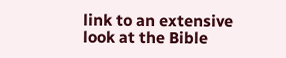link to an extensive look at the Bible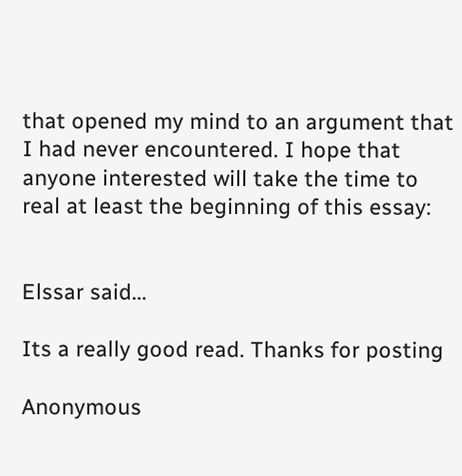that opened my mind to an argument that I had never encountered. I hope that anyone interested will take the time to real at least the beginning of this essay:


Elssar said...

Its a really good read. Thanks for posting

Anonymous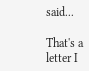said...

That's a letter I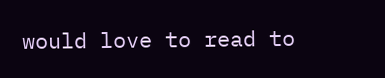would love to read to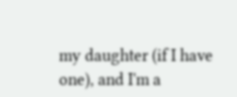my daughter (if I have one), and I'm a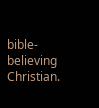bible-believing Christian.